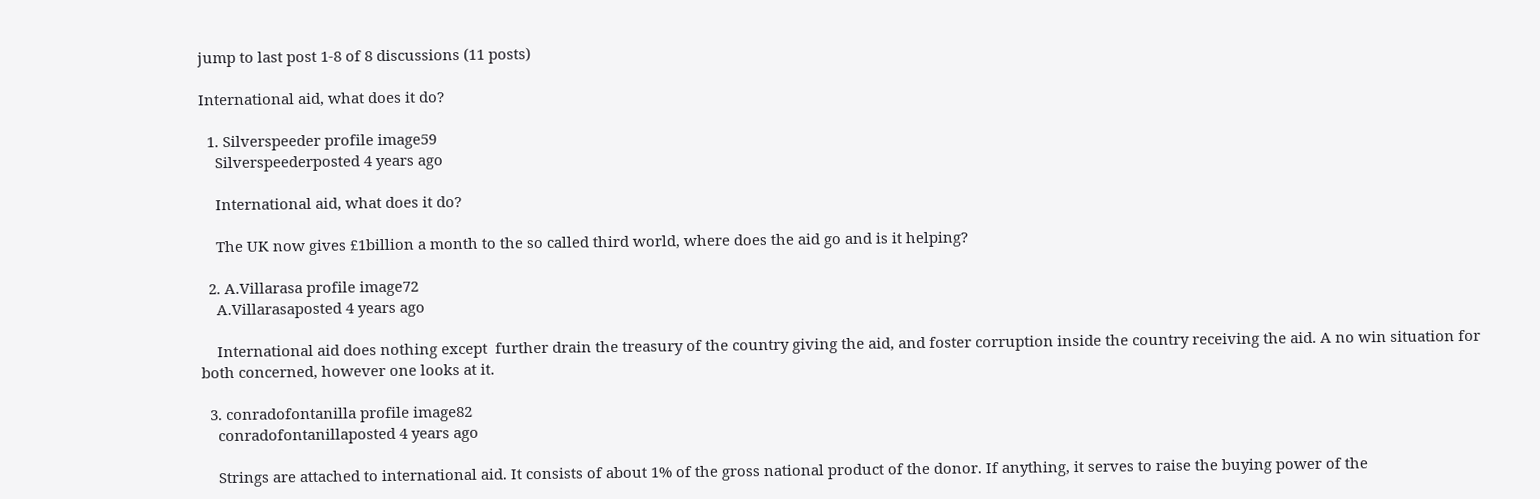jump to last post 1-8 of 8 discussions (11 posts)

International aid, what does it do?

  1. Silverspeeder profile image59
    Silverspeederposted 4 years ago

    International aid, what does it do?

    The UK now gives £1billion a month to the so called third world, where does the aid go and is it helping?

  2. A.Villarasa profile image72
    A.Villarasaposted 4 years ago

    International aid does nothing except  further drain the treasury of the country giving the aid, and foster corruption inside the country receiving the aid. A no win situation for both concerned, however one looks at it.

  3. conradofontanilla profile image82
    conradofontanillaposted 4 years ago

    Strings are attached to international aid. It consists of about 1% of the gross national product of the donor. If anything, it serves to raise the buying power of the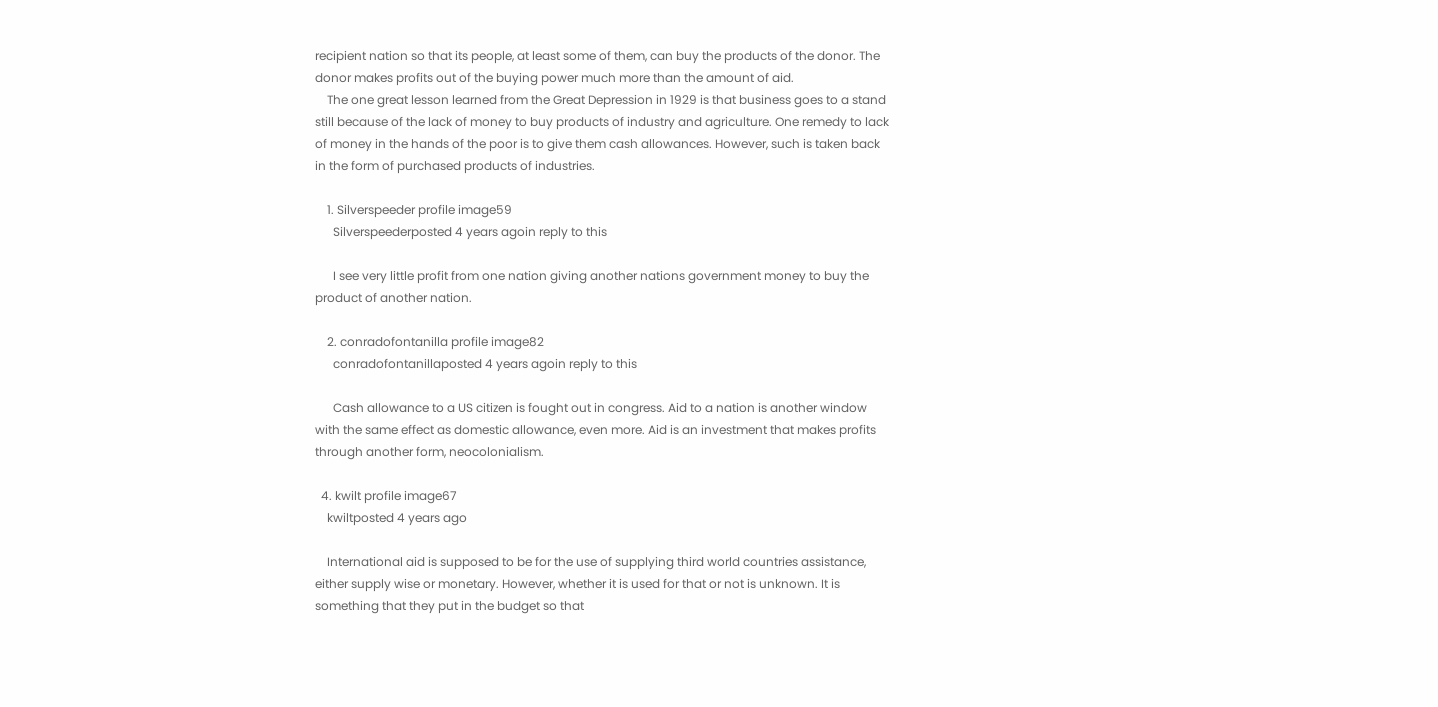recipient nation so that its people, at least some of them, can buy the products of the donor. The donor makes profits out of the buying power much more than the amount of aid.
    The one great lesson learned from the Great Depression in 1929 is that business goes to a stand still because of the lack of money to buy products of industry and agriculture. One remedy to lack of money in the hands of the poor is to give them cash allowances. However, such is taken back in the form of purchased products of industries.

    1. Silverspeeder profile image59
      Silverspeederposted 4 years agoin reply to this

      I see very little profit from one nation giving another nations government money to buy the product of another nation.

    2. conradofontanilla profile image82
      conradofontanillaposted 4 years agoin reply to this

      Cash allowance to a US citizen is fought out in congress. Aid to a nation is another window with the same effect as domestic allowance, even more. Aid is an investment that makes profits through another form, neocolonialism.

  4. kwilt profile image67
    kwiltposted 4 years ago

    International aid is supposed to be for the use of supplying third world countries assistance, either supply wise or monetary. However, whether it is used for that or not is unknown. It is something that they put in the budget so that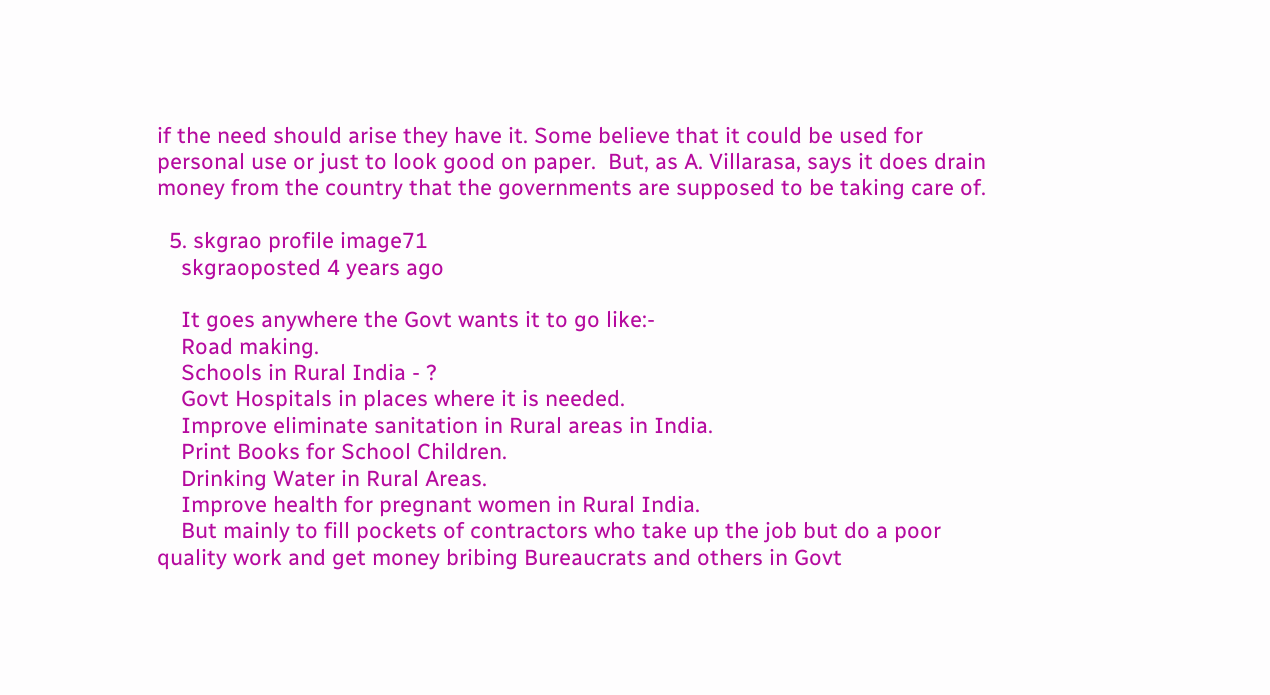if the need should arise they have it. Some believe that it could be used for personal use or just to look good on paper.  But, as A. Villarasa, says it does drain money from the country that the governments are supposed to be taking care of.

  5. skgrao profile image71
    skgraoposted 4 years ago

    It goes anywhere the Govt wants it to go like:-
    Road making.
    Schools in Rural India - ?
    Govt Hospitals in places where it is needed.
    Improve eliminate sanitation in Rural areas in India.
    Print Books for School Children.
    Drinking Water in Rural Areas.
    Improve health for pregnant women in Rural India.
    But mainly to fill pockets of contractors who take up the job but do a poor quality work and get money bribing Bureaucrats and others in Govt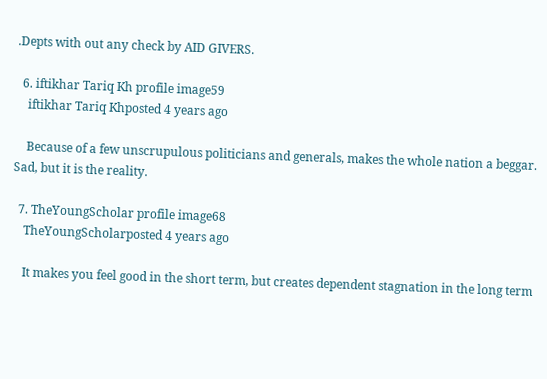.Depts with out any check by AID GIVERS.

  6. iftikhar Tariq Kh profile image59
    iftikhar Tariq Khposted 4 years ago

    Because of a few unscrupulous politicians and generals, makes the whole nation a beggar. Sad, but it is the reality.

  7. TheYoungScholar profile image68
    TheYoungScholarposted 4 years ago

    It makes you feel good in the short term, but creates dependent stagnation in the long term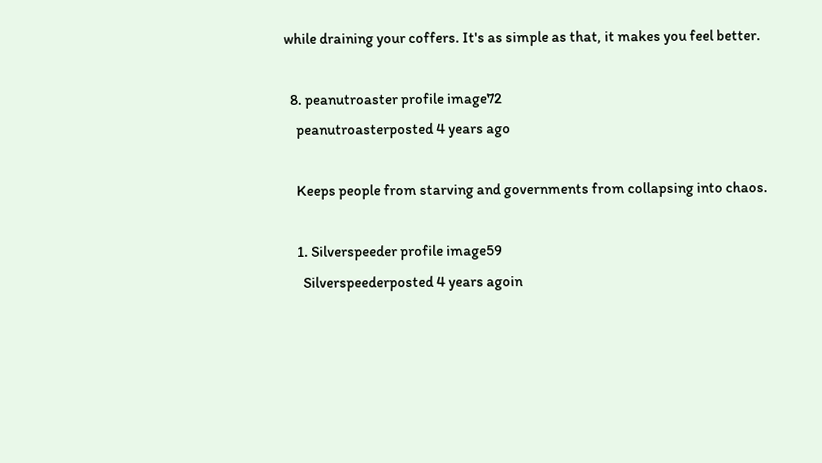while draining your coffers. It's as simple as that, it makes you feel better.

  8. peanutroaster profile image72
    peanutroasterposted 4 years ago

    Keeps people from starving and governments from collapsing into chaos.

    1. Silverspeeder profile image59
      Silverspeederposted 4 years agoin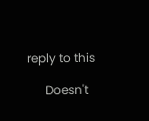reply to this

      Doesn't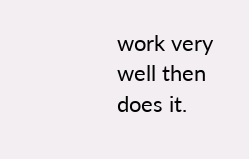work very well then does it.